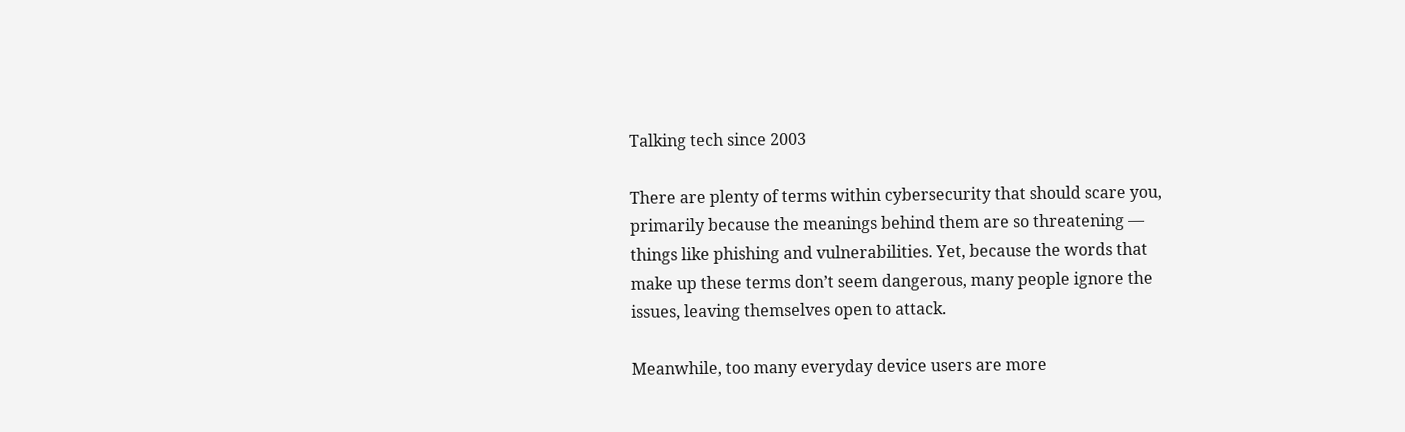Talking tech since 2003

There are plenty of terms within cybersecurity that should scare you, primarily because the meanings behind them are so threatening — things like phishing and vulnerabilities. Yet, because the words that make up these terms don’t seem dangerous, many people ignore the issues, leaving themselves open to attack.

Meanwhile, too many everyday device users are more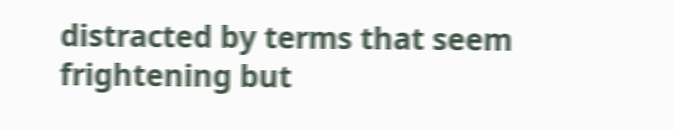distracted by terms that seem frightening but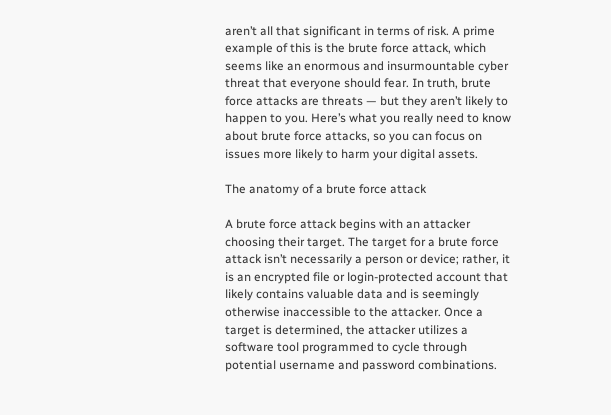aren’t all that significant in terms of risk. A prime example of this is the brute force attack, which seems like an enormous and insurmountable cyber threat that everyone should fear. In truth, brute force attacks are threats — but they aren’t likely to happen to you. Here’s what you really need to know about brute force attacks, so you can focus on issues more likely to harm your digital assets.

The anatomy of a brute force attack

A brute force attack begins with an attacker choosing their target. The target for a brute force attack isn’t necessarily a person or device; rather, it is an encrypted file or login-protected account that likely contains valuable data and is seemingly otherwise inaccessible to the attacker. Once a target is determined, the attacker utilizes a software tool programmed to cycle through potential username and password combinations.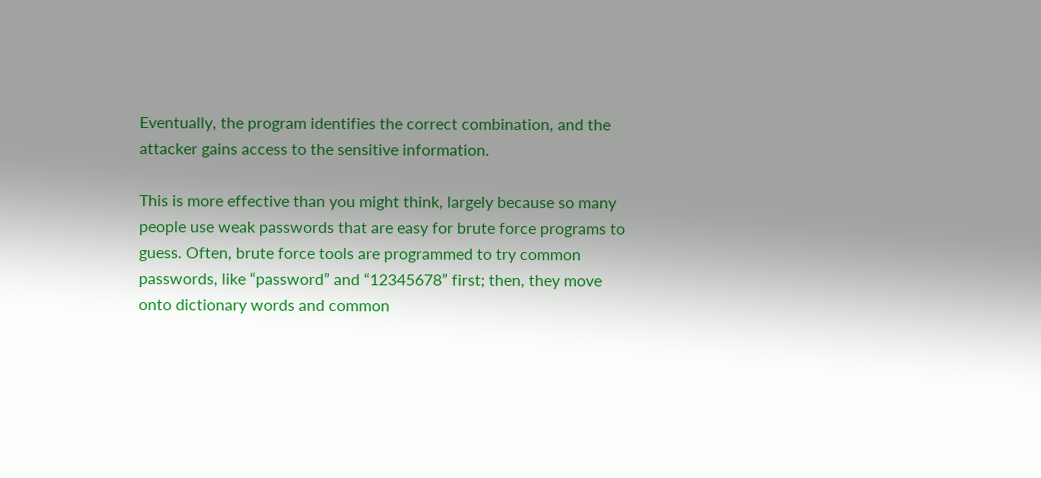Eventually, the program identifies the correct combination, and the attacker gains access to the sensitive information.

This is more effective than you might think, largely because so many people use weak passwords that are easy for brute force programs to guess. Often, brute force tools are programmed to try common passwords, like “password” and “12345678” first; then, they move onto dictionary words and common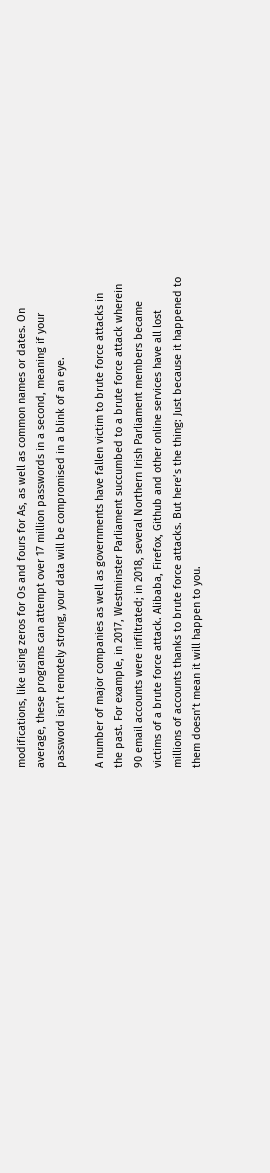modifications, like using zeros for Os and fours for As, as well as common names or dates. On average, these programs can attempt over 17 million passwords in a second, meaning if your password isn’t remotely strong, your data will be compromised in a blink of an eye.

A number of major companies as well as governments have fallen victim to brute force attacks in the past. For example, in 2017, Westminster Parliament succumbed to a brute force attack wherein 90 email accounts were infiltrated; in 2018, several Northern Irish Parliament members became victims of a brute force attack. Alibaba, Firefox, Github and other online services have all lost millions of accounts thanks to brute force attacks. But here’s the thing: Just because it happened to them doesn’t mean it will happen to you.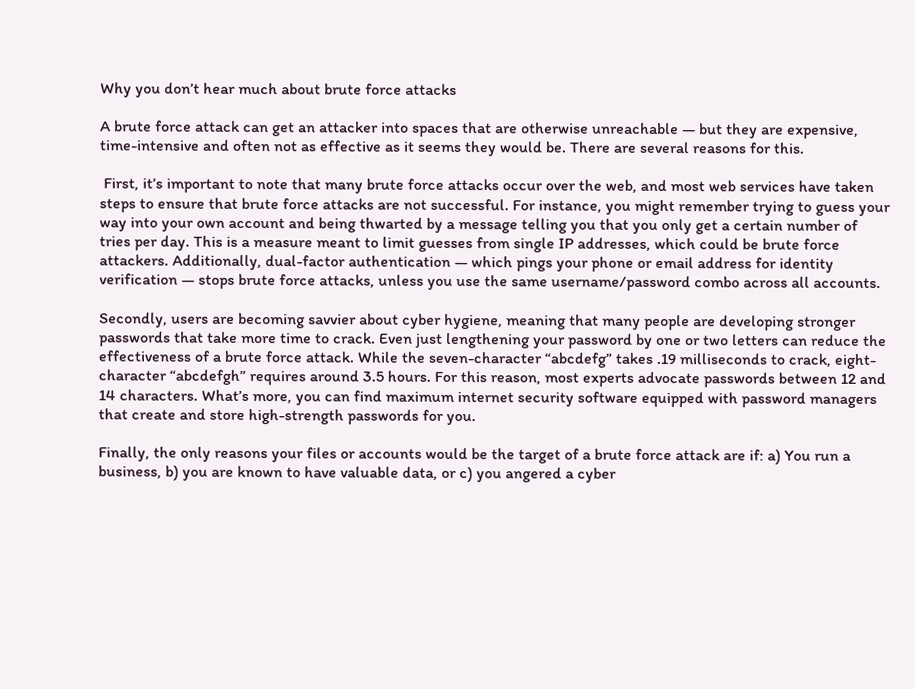Why you don’t hear much about brute force attacks

A brute force attack can get an attacker into spaces that are otherwise unreachable — but they are expensive, time-intensive and often not as effective as it seems they would be. There are several reasons for this.

 First, it’s important to note that many brute force attacks occur over the web, and most web services have taken steps to ensure that brute force attacks are not successful. For instance, you might remember trying to guess your way into your own account and being thwarted by a message telling you that you only get a certain number of tries per day. This is a measure meant to limit guesses from single IP addresses, which could be brute force attackers. Additionally, dual-factor authentication — which pings your phone or email address for identity verification — stops brute force attacks, unless you use the same username/password combo across all accounts.

Secondly, users are becoming savvier about cyber hygiene, meaning that many people are developing stronger passwords that take more time to crack. Even just lengthening your password by one or two letters can reduce the effectiveness of a brute force attack. While the seven-character “abcdefg” takes .19 milliseconds to crack, eight-character “abcdefgh” requires around 3.5 hours. For this reason, most experts advocate passwords between 12 and 14 characters. What’s more, you can find maximum internet security software equipped with password managers that create and store high-strength passwords for you.

Finally, the only reasons your files or accounts would be the target of a brute force attack are if: a) You run a business, b) you are known to have valuable data, or c) you angered a cyber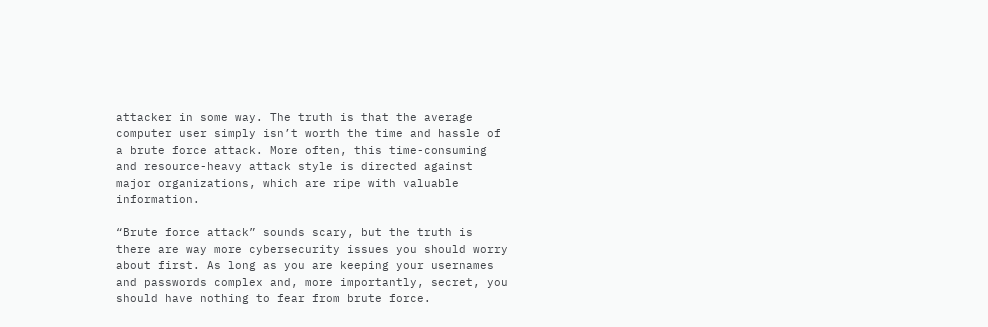attacker in some way. The truth is that the average computer user simply isn’t worth the time and hassle of a brute force attack. More often, this time-consuming and resource-heavy attack style is directed against major organizations, which are ripe with valuable information.

“Brute force attack” sounds scary, but the truth is there are way more cybersecurity issues you should worry about first. As long as you are keeping your usernames and passwords complex and, more importantly, secret, you should have nothing to fear from brute force.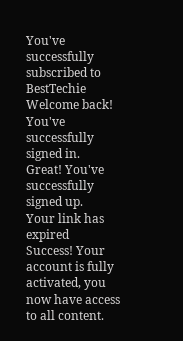You've successfully subscribed to BestTechie
Welcome back! You've successfully signed in.
Great! You've successfully signed up.
Your link has expired
Success! Your account is fully activated, you now have access to all content.